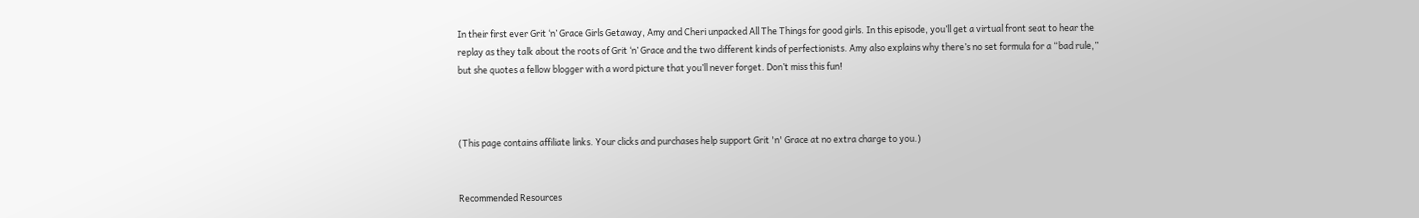In their first ever Grit ‘n’ Grace Girls Getaway, Amy and Cheri unpacked All The Things for good girls. In this episode, you’ll get a virtual front seat to hear the replay as they talk about the roots of Grit ‘n’ Grace and the two different kinds of perfectionists. Amy also explains why there’s no set formula for a “bad rule,” but she quotes a fellow blogger with a word picture that you’ll never forget. Don’t miss this fun!



(This page contains affiliate links. Your clicks and purchases help support Grit 'n' Grace at no extra charge to you.)


Recommended Resources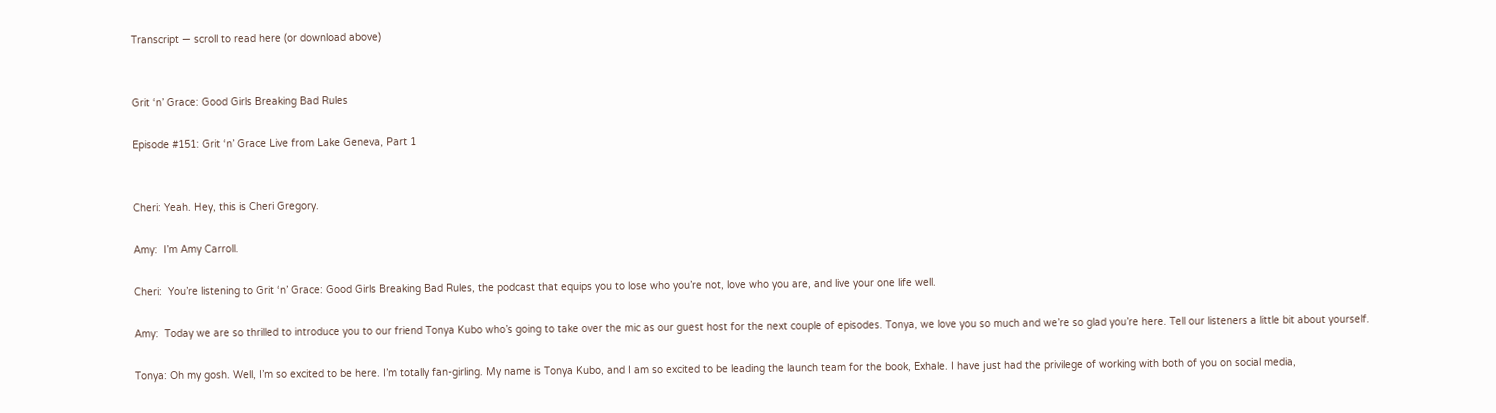Transcript — scroll to read here (or download above)


Grit ‘n’ Grace: Good Girls Breaking Bad Rules

Episode #151: Grit ‘n’ Grace Live from Lake Geneva, Part 1


Cheri: Yeah. Hey, this is Cheri Gregory.

Amy:  I’m Amy Carroll.

Cheri:  You’re listening to Grit ‘n’ Grace: Good Girls Breaking Bad Rules, the podcast that equips you to lose who you’re not, love who you are, and live your one life well.

Amy:  Today we are so thrilled to introduce you to our friend Tonya Kubo who’s going to take over the mic as our guest host for the next couple of episodes. Tonya, we love you so much and we’re so glad you’re here. Tell our listeners a little bit about yourself.

Tonya: Oh my gosh. Well, I’m so excited to be here. I’m totally fan-girling. My name is Tonya Kubo, and I am so excited to be leading the launch team for the book, Exhale. I have just had the privilege of working with both of you on social media,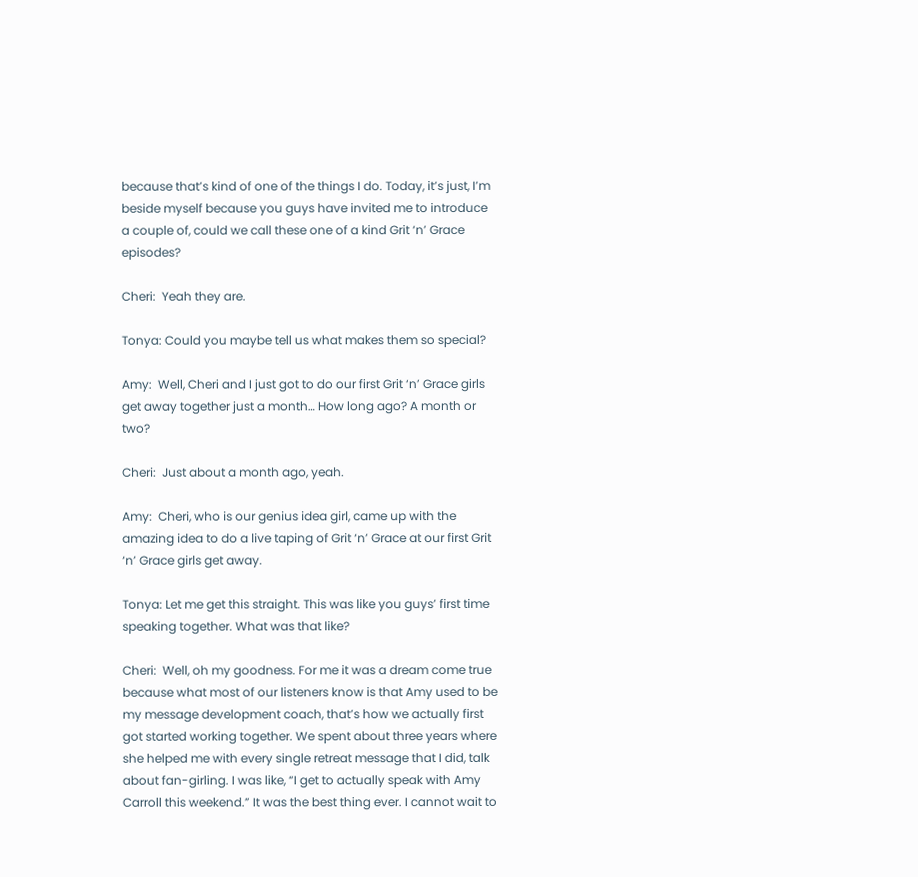because that’s kind of one of the things I do. Today, it’s just, I’m beside myself because you guys have invited me to introduce a couple of, could we call these one of a kind Grit ‘n’ Grace episodes?

Cheri:  Yeah they are.

Tonya: Could you maybe tell us what makes them so special?

Amy:  Well, Cheri and I just got to do our first Grit ‘n’ Grace girls get away together just a month… How long ago? A month or two?

Cheri:  Just about a month ago, yeah.

Amy:  Cheri, who is our genius idea girl, came up with the amazing idea to do a live taping of Grit ‘n’ Grace at our first Grit ‘n’ Grace girls get away.

Tonya: Let me get this straight. This was like you guys’ first time speaking together. What was that like?

Cheri:  Well, oh my goodness. For me it was a dream come true because what most of our listeners know is that Amy used to be my message development coach, that’s how we actually first got started working together. We spent about three years where she helped me with every single retreat message that I did, talk about fan-girling. I was like, “I get to actually speak with Amy Carroll this weekend.” It was the best thing ever. I cannot wait to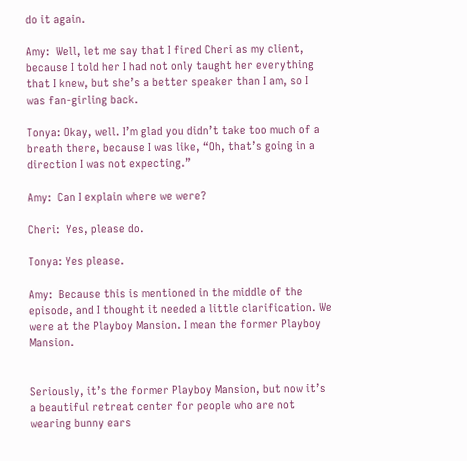do it again.

Amy:  Well, let me say that I fired Cheri as my client, because I told her I had not only taught her everything that I knew, but she’s a better speaker than I am, so I was fan-girling back.

Tonya: Okay, well. I’m glad you didn’t take too much of a breath there, because I was like, “Oh, that’s going in a direction I was not expecting.”

Amy:  Can I explain where we were?

Cheri:  Yes, please do.

Tonya: Yes please.

Amy:  Because this is mentioned in the middle of the episode, and I thought it needed a little clarification. We were at the Playboy Mansion. I mean the former Playboy Mansion.


Seriously, it’s the former Playboy Mansion, but now it’s a beautiful retreat center for people who are not wearing bunny ears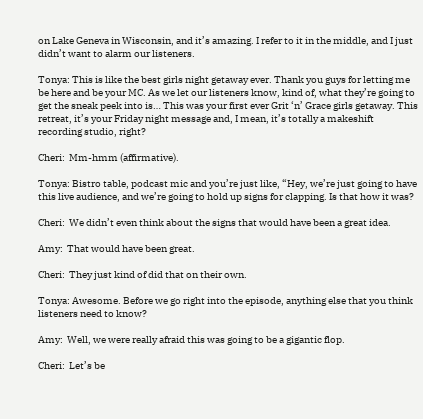on Lake Geneva in Wisconsin, and it’s amazing. I refer to it in the middle, and I just didn’t want to alarm our listeners.

Tonya: This is like the best girls night getaway ever. Thank you guys for letting me be here and be your MC. As we let our listeners know, kind of, what they’re going to get the sneak peek into is… This was your first ever Grit ‘n’ Grace girls getaway. This retreat, it’s your Friday night message and, I mean, it’s totally a makeshift recording studio, right?

Cheri:  Mm-hmm (affirmative).

Tonya: Bistro table, podcast mic and you’re just like, “Hey, we’re just going to have this live audience, and we’re going to hold up signs for clapping. Is that how it was?

Cheri:  We didn’t even think about the signs that would have been a great idea.

Amy:  That would have been great.

Cheri:  They just kind of did that on their own.

Tonya: Awesome. Before we go right into the episode, anything else that you think listeners need to know?

Amy:  Well, we were really afraid this was going to be a gigantic flop.

Cheri:  Let’s be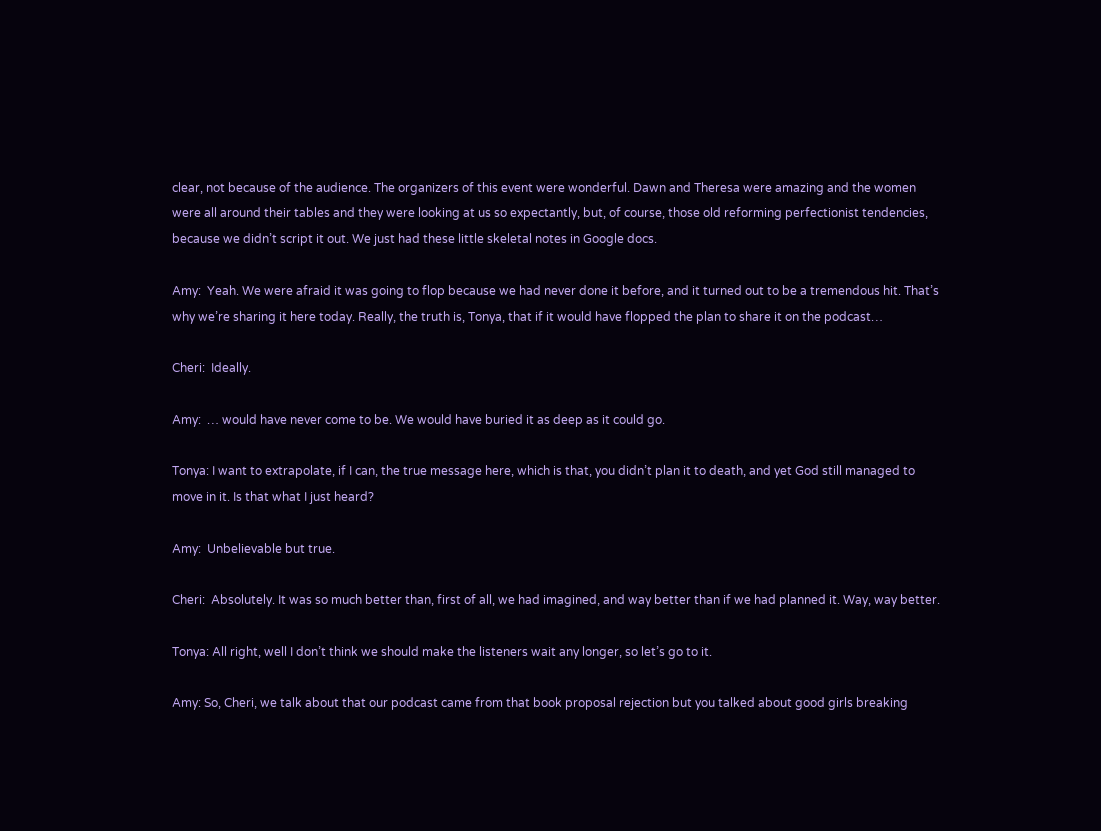clear, not because of the audience. The organizers of this event were wonderful. Dawn and Theresa were amazing and the women were all around their tables and they were looking at us so expectantly, but, of course, those old reforming perfectionist tendencies, because we didn’t script it out. We just had these little skeletal notes in Google docs.

Amy:  Yeah. We were afraid it was going to flop because we had never done it before, and it turned out to be a tremendous hit. That’s why we’re sharing it here today. Really, the truth is, Tonya, that if it would have flopped the plan to share it on the podcast…

Cheri:  Ideally.

Amy:  … would have never come to be. We would have buried it as deep as it could go.

Tonya: I want to extrapolate, if I can, the true message here, which is that, you didn’t plan it to death, and yet God still managed to move in it. Is that what I just heard?

Amy:  Unbelievable but true.

Cheri:  Absolutely. It was so much better than, first of all, we had imagined, and way better than if we had planned it. Way, way better.

Tonya: All right, well I don’t think we should make the listeners wait any longer, so let’s go to it.

Amy: So, Cheri, we talk about that our podcast came from that book proposal rejection but you talked about good girls breaking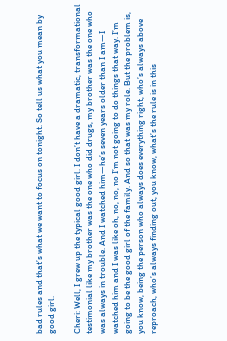bad rules and that’s what we want to focus on tonight. So tell us what you mean by good girl.

Cheri: Well, I grew up the typical good girl. I don’t have a dramatic, transformational testimonial like my brother was the one who did drugs, my brother was the one who was always in trouble. And I watched him—he’s seven years older than I am—I watched him and I was like oh, no, no, no I’m not going to do things that way. I’m going to be the good girl of the family. And so that was my role. But the problem is, you know, being the person who always does everything right, who’s always above reproach, who’s always finding out, you know, what’s the rule is in this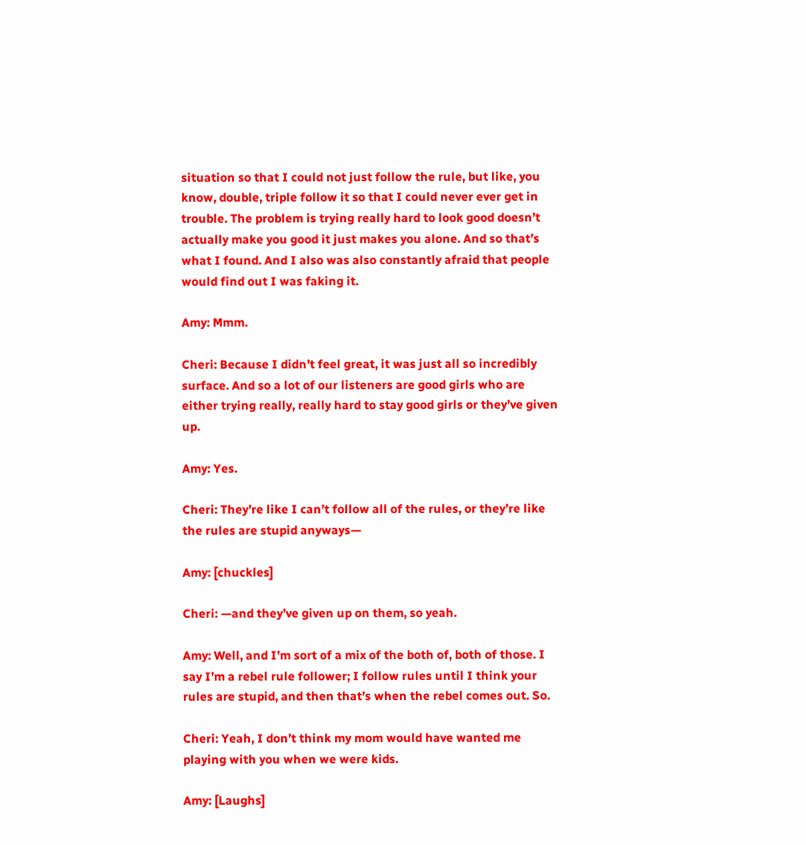situation so that I could not just follow the rule, but like, you know, double, triple follow it so that I could never ever get in trouble. The problem is trying really hard to look good doesn’t actually make you good it just makes you alone. And so that’s what I found. And I also was also constantly afraid that people would find out I was faking it.

Amy: Mmm.

Cheri: Because I didn’t feel great, it was just all so incredibly surface. And so a lot of our listeners are good girls who are either trying really, really hard to stay good girls or they’ve given up.

Amy: Yes.

Cheri: They’re like I can’t follow all of the rules, or they’re like the rules are stupid anyways—

Amy: [chuckles]

Cheri: —and they’ve given up on them, so yeah.

Amy: Well, and I’m sort of a mix of the both of, both of those. I say I’m a rebel rule follower; I follow rules until I think your rules are stupid, and then that’s when the rebel comes out. So.

Cheri: Yeah, I don’t think my mom would have wanted me playing with you when we were kids.

Amy: [Laughs]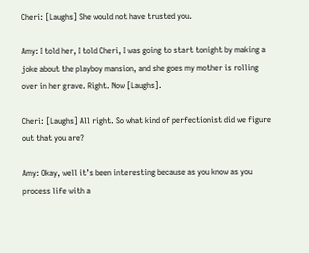Cheri: [Laughs] She would not have trusted you.

Amy: I told her, I told Cheri, I was going to start tonight by making a joke about the playboy mansion, and she goes my mother is rolling over in her grave. Right. Now [Laughs].

Cheri: [Laughs] All right. So what kind of perfectionist did we figure out that you are?

Amy: Okay, well it’s been interesting because as you know as you process life with a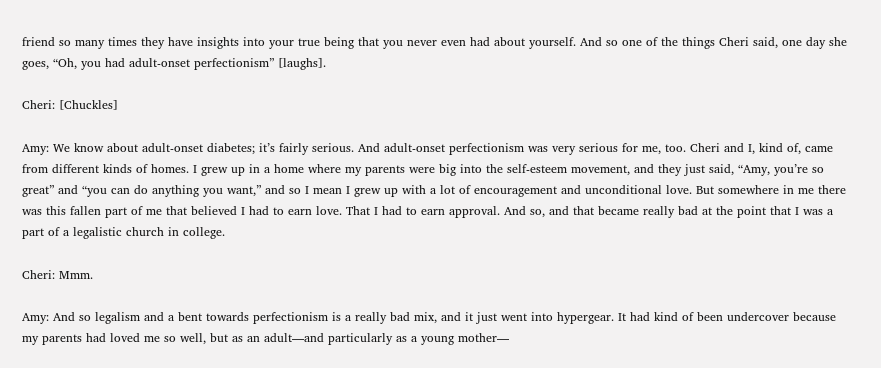friend so many times they have insights into your true being that you never even had about yourself. And so one of the things Cheri said, one day she goes, “Oh, you had adult-onset perfectionism” [laughs].

Cheri: [Chuckles]

Amy: We know about adult-onset diabetes; it’s fairly serious. And adult-onset perfectionism was very serious for me, too. Cheri and I, kind of, came from different kinds of homes. I grew up in a home where my parents were big into the self-esteem movement, and they just said, “Amy, you’re so great” and “you can do anything you want,” and so I mean I grew up with a lot of encouragement and unconditional love. But somewhere in me there was this fallen part of me that believed I had to earn love. That I had to earn approval. And so, and that became really bad at the point that I was a part of a legalistic church in college.

Cheri: Mmm.

Amy: And so legalism and a bent towards perfectionism is a really bad mix, and it just went into hypergear. It had kind of been undercover because my parents had loved me so well, but as an adult—and particularly as a young mother—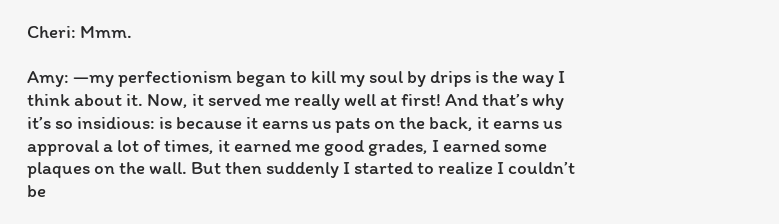Cheri: Mmm.

Amy: —my perfectionism began to kill my soul by drips is the way I think about it. Now, it served me really well at first! And that’s why it’s so insidious: is because it earns us pats on the back, it earns us approval a lot of times, it earned me good grades, I earned some plaques on the wall. But then suddenly I started to realize I couldn’t be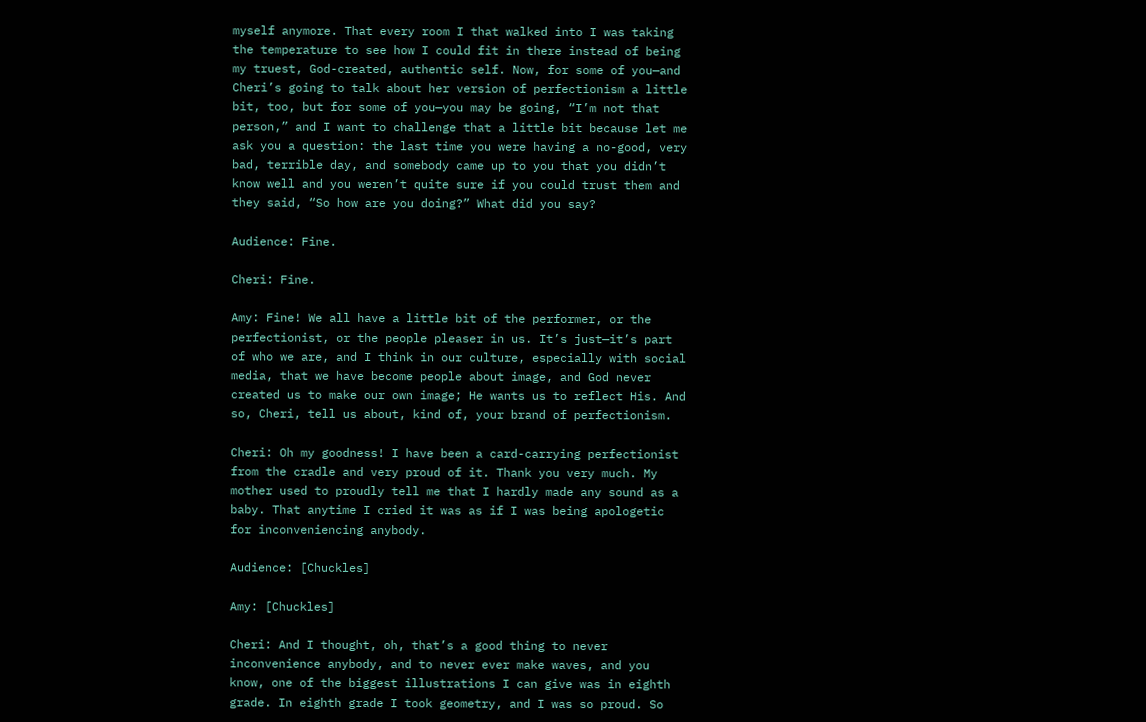myself anymore. That every room I that walked into I was taking the temperature to see how I could fit in there instead of being my truest, God-created, authentic self. Now, for some of you—and Cheri’s going to talk about her version of perfectionism a little bit, too, but for some of you—you may be going, “I’m not that person,” and I want to challenge that a little bit because let me ask you a question: the last time you were having a no-good, very bad, terrible day, and somebody came up to you that you didn’t know well and you weren’t quite sure if you could trust them and they said, “So how are you doing?” What did you say?

Audience: Fine.

Cheri: Fine.

Amy: Fine! We all have a little bit of the performer, or the perfectionist, or the people pleaser in us. It’s just—it’s part of who we are, and I think in our culture, especially with social media, that we have become people about image, and God never created us to make our own image; He wants us to reflect His. And so, Cheri, tell us about, kind of, your brand of perfectionism.

Cheri: Oh my goodness! I have been a card-carrying perfectionist from the cradle and very proud of it. Thank you very much. My mother used to proudly tell me that I hardly made any sound as a baby. That anytime I cried it was as if I was being apologetic for inconveniencing anybody.

Audience: [Chuckles]

Amy: [Chuckles]

Cheri: And I thought, oh, that’s a good thing to never inconvenience anybody, and to never ever make waves, and you know, one of the biggest illustrations I can give was in eighth grade. In eighth grade I took geometry, and I was so proud. So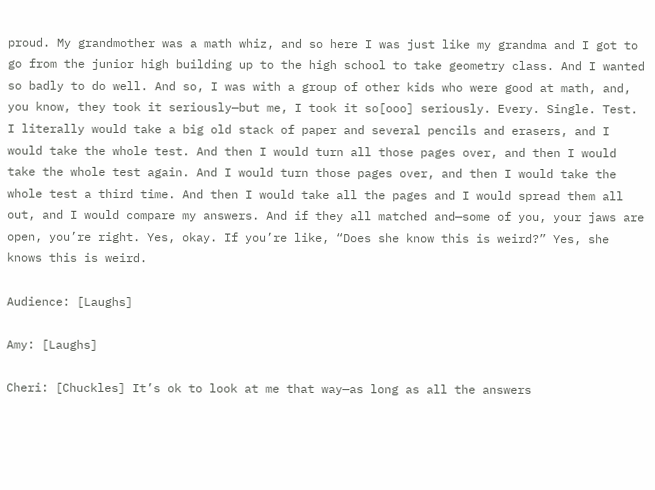proud. My grandmother was a math whiz, and so here I was just like my grandma and I got to go from the junior high building up to the high school to take geometry class. And I wanted so badly to do well. And so, I was with a group of other kids who were good at math, and, you know, they took it seriously—but me, I took it so[ooo] seriously. Every. Single. Test. I literally would take a big old stack of paper and several pencils and erasers, and I would take the whole test. And then I would turn all those pages over, and then I would take the whole test again. And I would turn those pages over, and then I would take the whole test a third time. And then I would take all the pages and I would spread them all out, and I would compare my answers. And if they all matched and—some of you, your jaws are open, you’re right. Yes, okay. If you’re like, “Does she know this is weird?” Yes, she knows this is weird.

Audience: [Laughs]

Amy: [Laughs]

Cheri: [Chuckles] It’s ok to look at me that way—as long as all the answers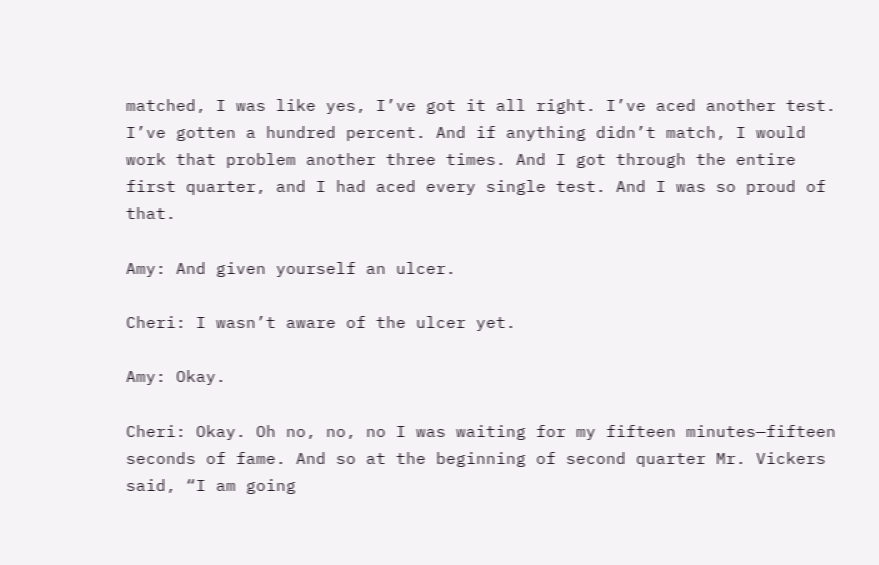matched, I was like yes, I’ve got it all right. I’ve aced another test. I’ve gotten a hundred percent. And if anything didn’t match, I would work that problem another three times. And I got through the entire first quarter, and I had aced every single test. And I was so proud of that.

Amy: And given yourself an ulcer.

Cheri: I wasn’t aware of the ulcer yet.

Amy: Okay.

Cheri: Okay. Oh no, no, no I was waiting for my fifteen minutes—fifteen seconds of fame. And so at the beginning of second quarter Mr. Vickers said, “I am going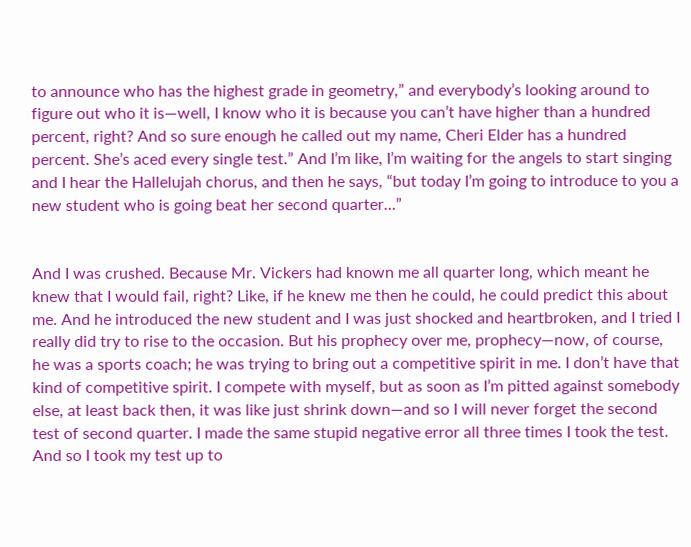to announce who has the highest grade in geometry,” and everybody’s looking around to figure out who it is—well, I know who it is because you can’t have higher than a hundred percent, right? And so sure enough he called out my name, Cheri Elder has a hundred percent. She’s aced every single test.” And I’m like, I’m waiting for the angels to start singing and I hear the Hallelujah chorus, and then he says, “but today I’m going to introduce to you a new student who is going beat her second quarter…”


And I was crushed. Because Mr. Vickers had known me all quarter long, which meant he knew that I would fail, right? Like, if he knew me then he could, he could predict this about me. And he introduced the new student and I was just shocked and heartbroken, and I tried I really did try to rise to the occasion. But his prophecy over me, prophecy—now, of course, he was a sports coach; he was trying to bring out a competitive spirit in me. I don’t have that kind of competitive spirit. I compete with myself, but as soon as I’m pitted against somebody else, at least back then, it was like just shrink down—and so I will never forget the second test of second quarter. I made the same stupid negative error all three times I took the test. And so I took my test up to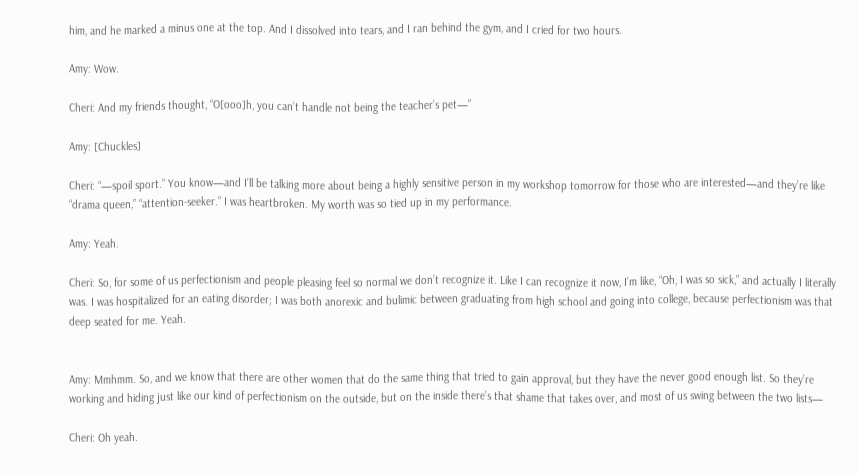him, and he marked a minus one at the top. And I dissolved into tears, and I ran behind the gym, and I cried for two hours.

Amy: Wow.

Cheri: And my friends thought, “O[ooo]h, you can’t handle not being the teacher’s pet—”

Amy: [Chuckles]

Cheri: “—spoil sport.” You know—and I’ll be talking more about being a highly sensitive person in my workshop tomorrow for those who are interested—and they’re like “drama queen,” “attention-seeker.” I was heartbroken. My worth was so tied up in my performance.

Amy: Yeah.

Cheri: So, for some of us perfectionism and people pleasing feel so normal we don’t recognize it. Like I can recognize it now, I’m like, “Oh, I was so sick,” and actually I literally was. I was hospitalized for an eating disorder; I was both anorexic and bulimic between graduating from high school and going into college, because perfectionism was that deep seated for me. Yeah.


Amy: Mmhmm. So, and we know that there are other women that do the same thing that tried to gain approval, but they have the never good enough list. So they’re working and hiding just like our kind of perfectionism on the outside, but on the inside there’s that shame that takes over, and most of us swing between the two lists—

Cheri: Oh yeah.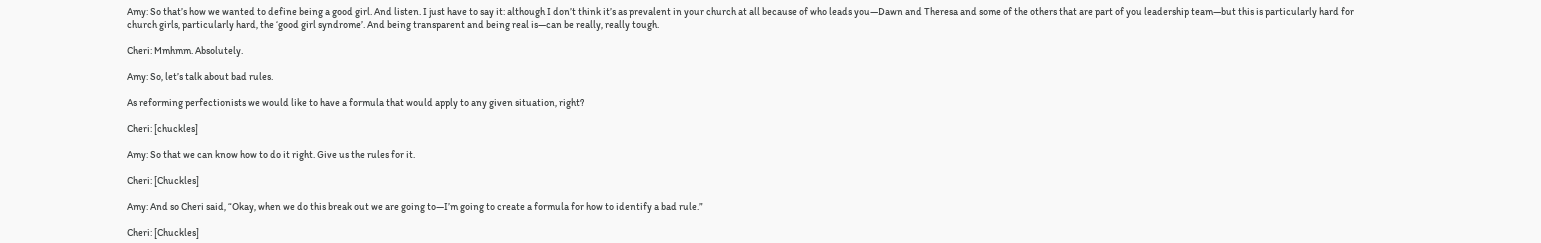Amy: So that’s how we wanted to define being a good girl. And listen. I just have to say it: although I don’t think it’s as prevalent in your church at all because of who leads you—Dawn and Theresa and some of the others that are part of you leadership team—but this is particularly hard for church girls, particularly hard, the ‘good girl syndrome’. And being transparent and being real is—can be really, really tough.

Cheri: Mmhmm. Absolutely.

Amy: So, let’s talk about bad rules.

As reforming perfectionists we would like to have a formula that would apply to any given situation, right?

Cheri: [chuckles]

Amy: So that we can know how to do it right. Give us the rules for it.

Cheri: [Chuckles]

Amy: And so Cheri said, “Okay, when we do this break out we are going to—I’m going to create a formula for how to identify a bad rule.”

Cheri: [Chuckles]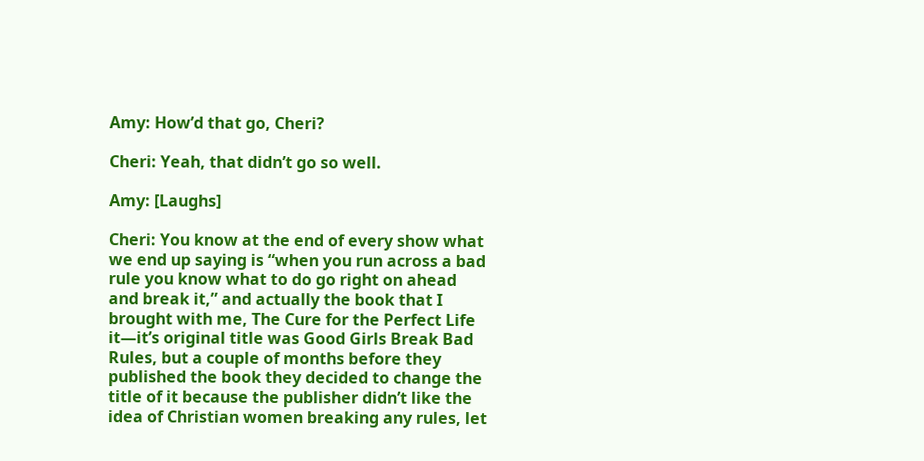Amy: How’d that go, Cheri?

Cheri: Yeah, that didn’t go so well.

Amy: [Laughs]

Cheri: You know at the end of every show what we end up saying is “when you run across a bad rule you know what to do go right on ahead and break it,” and actually the book that I brought with me, The Cure for the Perfect Life it—it’s original title was Good Girls Break Bad Rules, but a couple of months before they published the book they decided to change the title of it because the publisher didn’t like the idea of Christian women breaking any rules, let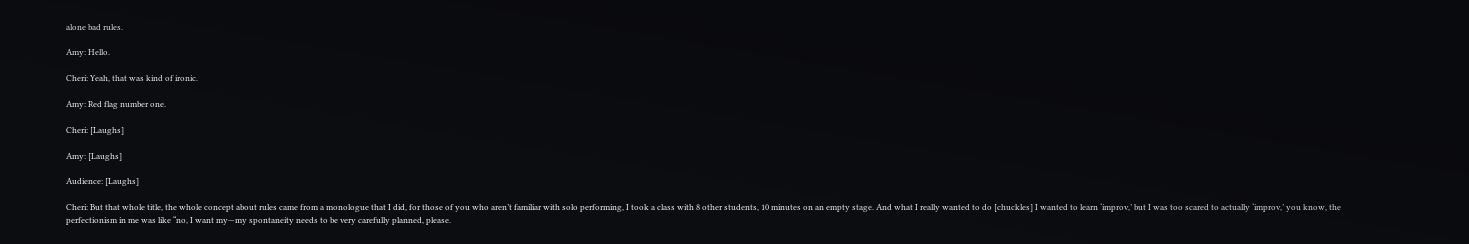alone bad rules.

Amy: Hello.

Cheri: Yeah, that was kind of ironic.

Amy: Red flag number one.

Cheri: [Laughs]

Amy: [Laughs]

Audience: [Laughs]

Cheri: But that whole title, the whole concept about rules came from a monologue that I did, for those of you who aren’t familiar with solo performing, I took a class with 8 other students, 10 minutes on an empty stage. And what I really wanted to do [chuckles] I wanted to learn ‘improv,’ but I was too scared to actually ‘improv,’ you know, the perfectionism in me was like “no, I want my—my spontaneity needs to be very carefully planned, please.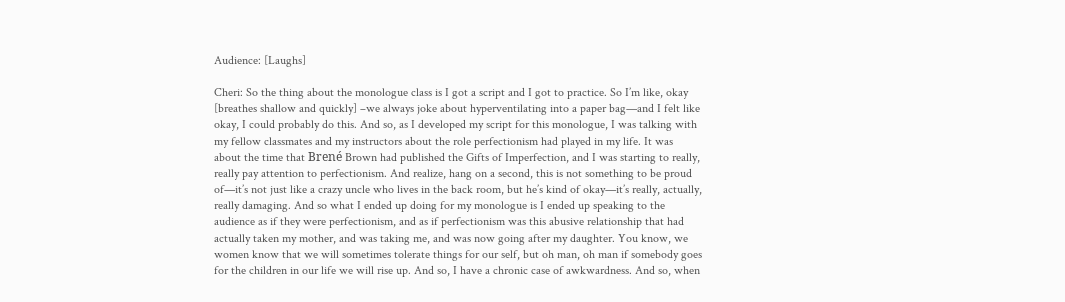Audience: [Laughs]

Cheri: So the thing about the monologue class is I got a script and I got to practice. So I’m like, okay [breathes shallow and quickly] –we always joke about hyperventilating into a paper bag—and I felt like okay, I could probably do this. And so, as I developed my script for this monologue, I was talking with my fellow classmates and my instructors about the role perfectionism had played in my life. It was about the time that Brené Brown had published the Gifts of Imperfection, and I was starting to really, really pay attention to perfectionism. And realize, hang on a second, this is not something to be proud of—it’s not just like a crazy uncle who lives in the back room, but he’s kind of okay—it’s really, actually, really damaging. And so what I ended up doing for my monologue is I ended up speaking to the audience as if they were perfectionism, and as if perfectionism was this abusive relationship that had actually taken my mother, and was taking me, and was now going after my daughter. You know, we women know that we will sometimes tolerate things for our self, but oh man, oh man if somebody goes for the children in our life we will rise up. And so, I have a chronic case of awkwardness. And so, when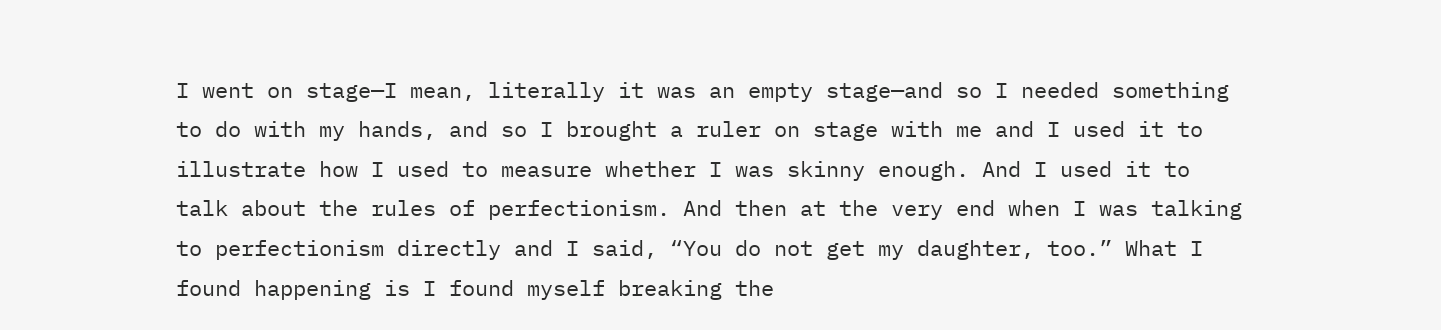I went on stage—I mean, literally it was an empty stage—and so I needed something to do with my hands, and so I brought a ruler on stage with me and I used it to illustrate how I used to measure whether I was skinny enough. And I used it to talk about the rules of perfectionism. And then at the very end when I was talking to perfectionism directly and I said, “You do not get my daughter, too.” What I found happening is I found myself breaking the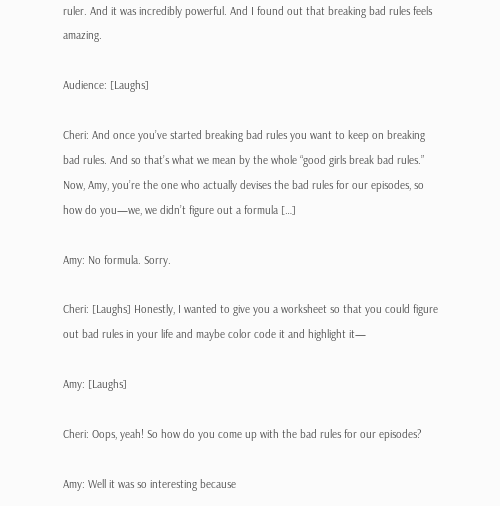ruler. And it was incredibly powerful. And I found out that breaking bad rules feels amazing.

Audience: [Laughs]

Cheri: And once you’ve started breaking bad rules you want to keep on breaking bad rules. And so that’s what we mean by the whole “good girls break bad rules.” Now, Amy, you’re the one who actually devises the bad rules for our episodes, so how do you—we, we didn’t figure out a formula […]

Amy: No formula. Sorry.

Cheri: [Laughs] Honestly, I wanted to give you a worksheet so that you could figure out bad rules in your life and maybe color code it and highlight it—

Amy: [Laughs]

Cheri: Oops, yeah! So how do you come up with the bad rules for our episodes?

Amy: Well it was so interesting because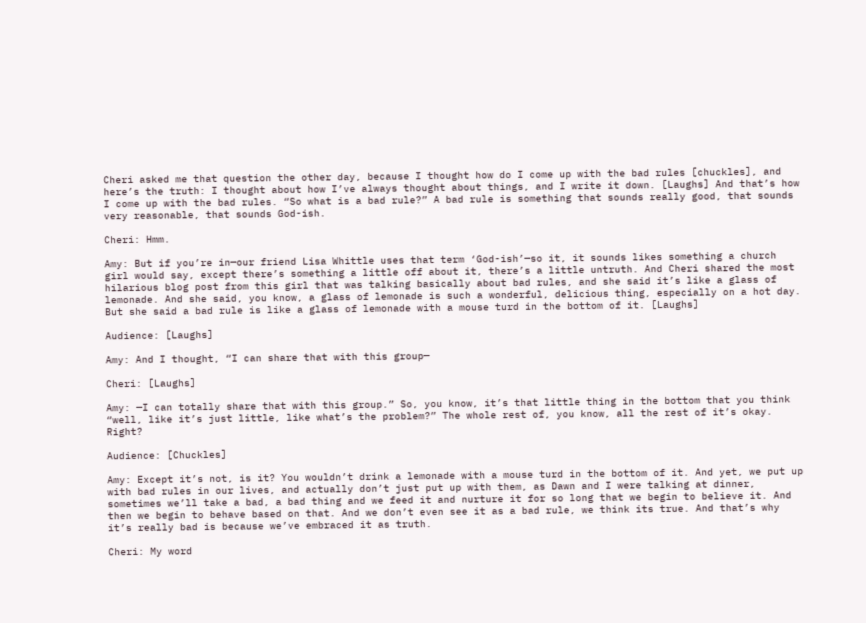Cheri asked me that question the other day, because I thought how do I come up with the bad rules [chuckles], and here’s the truth: I thought about how I’ve always thought about things, and I write it down. [Laughs] And that’s how I come up with the bad rules. “So what is a bad rule?” A bad rule is something that sounds really good, that sounds very reasonable, that sounds God-ish.

Cheri: Hmm.

Amy: But if you’re in—our friend Lisa Whittle uses that term ‘God-ish’—so it, it sounds likes something a church girl would say, except there’s something a little off about it, there’s a little untruth. And Cheri shared the most hilarious blog post from this girl that was talking basically about bad rules, and she said it’s like a glass of lemonade. And she said, you know, a glass of lemonade is such a wonderful, delicious thing, especially on a hot day. But she said a bad rule is like a glass of lemonade with a mouse turd in the bottom of it. [Laughs]

Audience: [Laughs]

Amy: And I thought, “I can share that with this group—

Cheri: [Laughs]

Amy: —I can totally share that with this group.” So, you know, it’s that little thing in the bottom that you think “well, like it’s just little, like what’s the problem?” The whole rest of, you know, all the rest of it’s okay. Right?

Audience: [Chuckles]

Amy: Except it’s not, is it? You wouldn’t drink a lemonade with a mouse turd in the bottom of it. And yet, we put up with bad rules in our lives, and actually don’t just put up with them, as Dawn and I were talking at dinner, sometimes we’ll take a bad, a bad thing and we feed it and nurture it for so long that we begin to believe it. And then we begin to behave based on that. And we don’t even see it as a bad rule, we think its true. And that’s why it’s really bad is because we’ve embraced it as truth.

Cheri: My word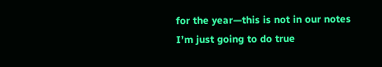for the year—this is not in our notes I’m just going to do true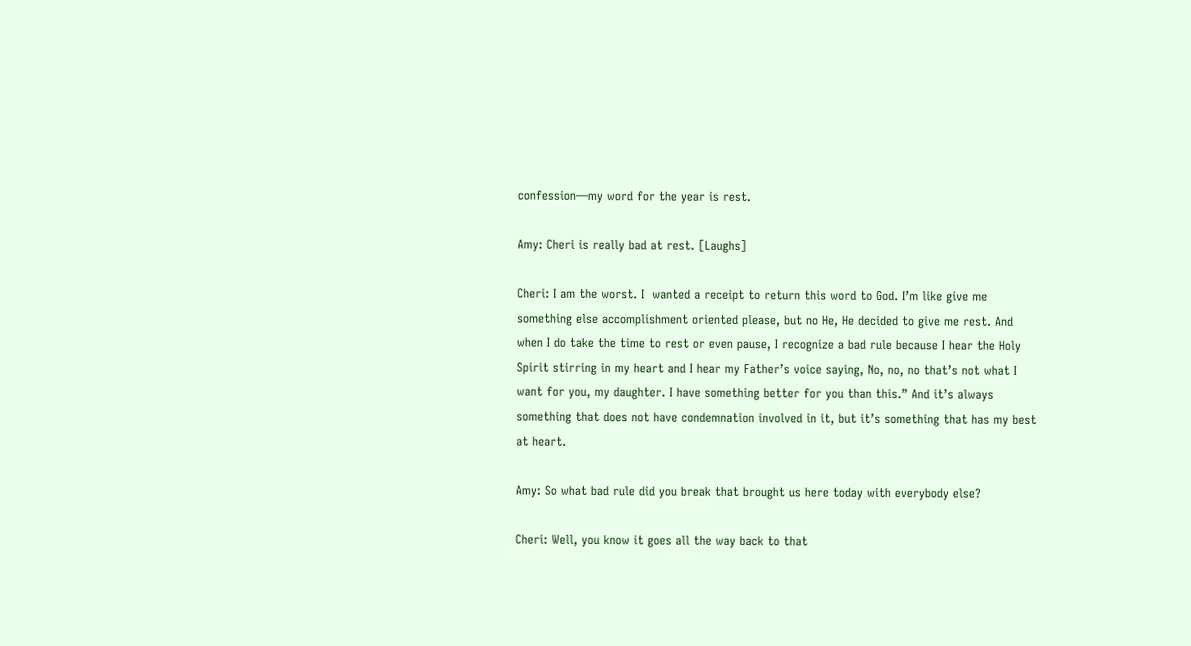confession—my word for the year is rest.

Amy: Cheri is really bad at rest. [Laughs]

Cheri: I am the worst. I  wanted a receipt to return this word to God. I’m like give me something else accomplishment oriented please, but no He, He decided to give me rest. And when I do take the time to rest or even pause, I recognize a bad rule because I hear the Holy Spirit stirring in my heart and I hear my Father’s voice saying, No, no, no that’s not what I want for you, my daughter. I have something better for you than this.” And it’s always something that does not have condemnation involved in it, but it’s something that has my best at heart.

Amy: So what bad rule did you break that brought us here today with everybody else?

Cheri: Well, you know it goes all the way back to that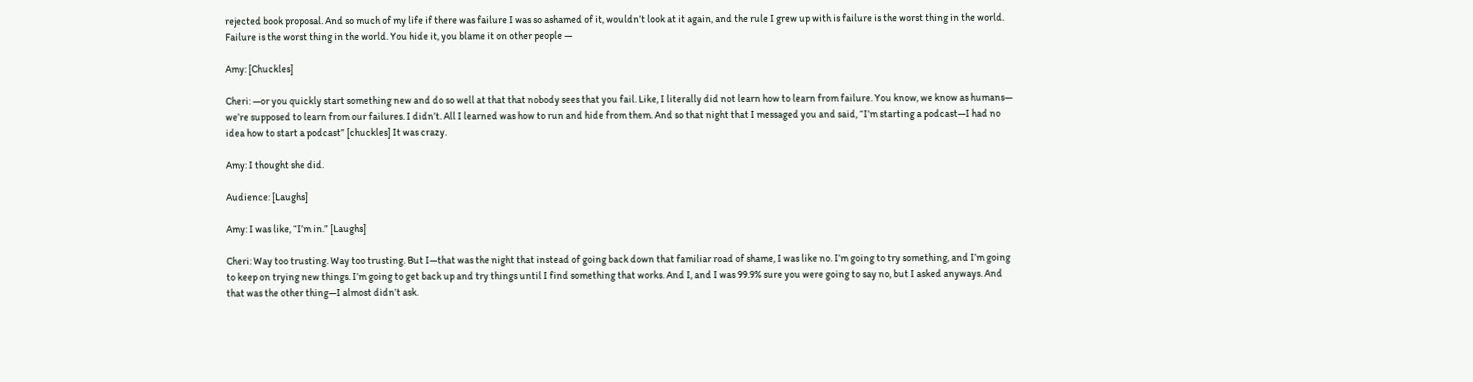rejected book proposal. And so much of my life if there was failure I was so ashamed of it, wouldn’t look at it again, and the rule I grew up with is failure is the worst thing in the world. Failure is the worst thing in the world. You hide it, you blame it on other people —

Amy: [Chuckles]

Cheri: —or you quickly start something new and do so well at that that nobody sees that you fail. Like, I literally did not learn how to learn from failure. You know, we know as humans— we’re supposed to learn from our failures. I didn’t. All I learned was how to run and hide from them. And so that night that I messaged you and said, “I’m starting a podcast—I had no idea how to start a podcast” [chuckles] It was crazy.

Amy: I thought she did.

Audience: [Laughs]

Amy: I was like, “I’m in.” [Laughs]

Cheri: Way too trusting. Way too trusting. But I—that was the night that instead of going back down that familiar road of shame, I was like no. I’m going to try something, and I’m going to keep on trying new things. I’m going to get back up and try things until I find something that works. And I, and I was 99.9% sure you were going to say no, but I asked anyways. And that was the other thing—I almost didn’t ask.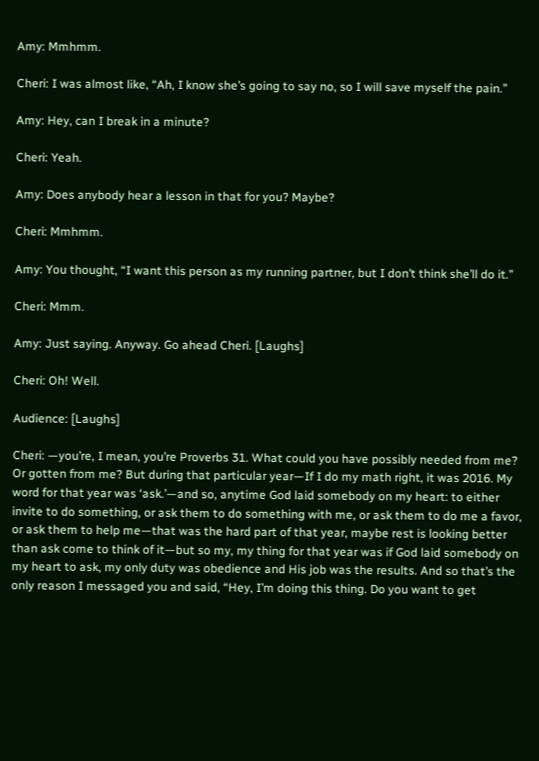Amy: Mmhmm.

Cheri: I was almost like, “Ah, I know she’s going to say no, so I will save myself the pain.”

Amy: Hey, can I break in a minute?

Cheri: Yeah.

Amy: Does anybody hear a lesson in that for you? Maybe?

Cheri: Mmhmm.

Amy: You thought, “I want this person as my running partner, but I don’t think she’ll do it.”

Cheri: Mmm.

Amy: Just saying. Anyway. Go ahead Cheri. [Laughs]

Cheri: Oh! Well.

Audience: [Laughs]

Cheri: —you’re, I mean, you’re Proverbs 31. What could you have possibly needed from me? Or gotten from me? But during that particular year—If I do my math right, it was 2016. My word for that year was ‘ask.’—and so, anytime God laid somebody on my heart: to either invite to do something, or ask them to do something with me, or ask them to do me a favor, or ask them to help me—that was the hard part of that year, maybe rest is looking better than ask come to think of it—but so my, my thing for that year was if God laid somebody on my heart to ask, my only duty was obedience and His job was the results. And so that’s the only reason I messaged you and said, “Hey, I’m doing this thing. Do you want to get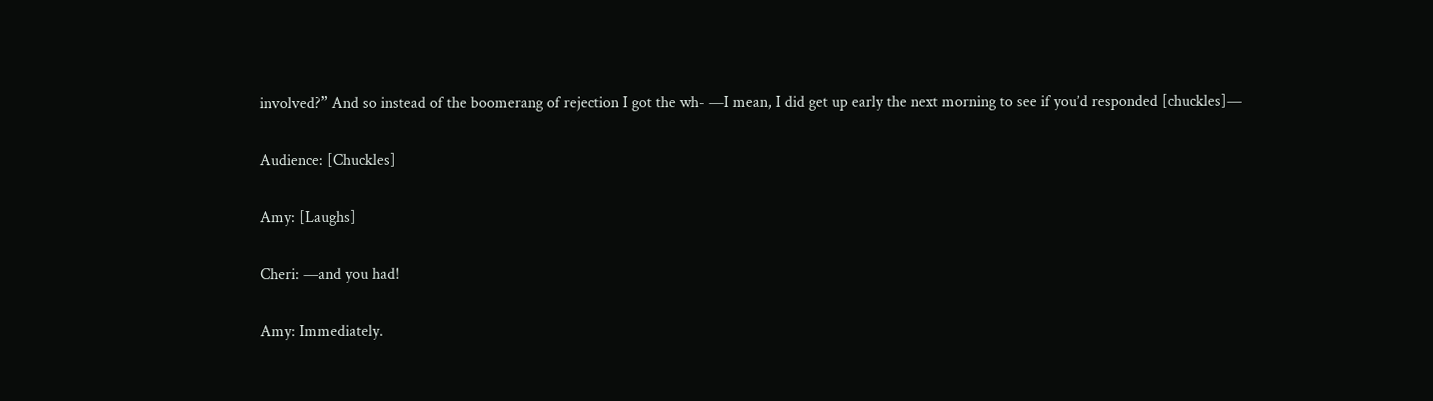involved?” And so instead of the boomerang of rejection I got the wh- —I mean, I did get up early the next morning to see if you’d responded [chuckles]—

Audience: [Chuckles]

Amy: [Laughs]

Cheri: —and you had!

Amy: Immediately.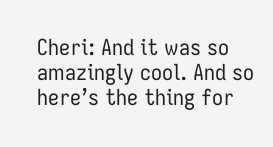Cheri: And it was so amazingly cool. And so here’s the thing for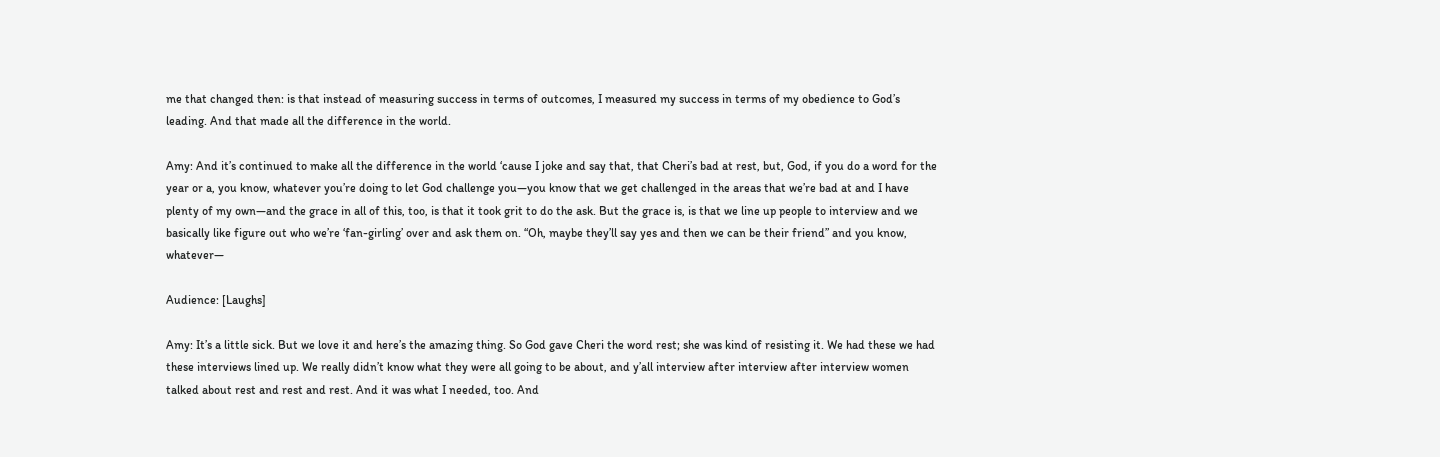me that changed then: is that instead of measuring success in terms of outcomes, I measured my success in terms of my obedience to God’s leading. And that made all the difference in the world.

Amy: And it’s continued to make all the difference in the world ‘cause I joke and say that, that Cheri’s bad at rest, but, God, if you do a word for the year or a, you know, whatever you’re doing to let God challenge you—you know that we get challenged in the areas that we’re bad at and I have plenty of my own—and the grace in all of this, too, is that it took grit to do the ask. But the grace is, is that we line up people to interview and we basically like figure out who we’re ‘fan-girling’ over and ask them on. “Oh, maybe they’ll say yes and then we can be their friend” and you know, whatever—

Audience: [Laughs]

Amy: It’s a little sick. But we love it and here’s the amazing thing. So God gave Cheri the word rest; she was kind of resisting it. We had these we had these interviews lined up. We really didn’t know what they were all going to be about, and y’all interview after interview after interview women talked about rest and rest and rest. And it was what I needed, too. And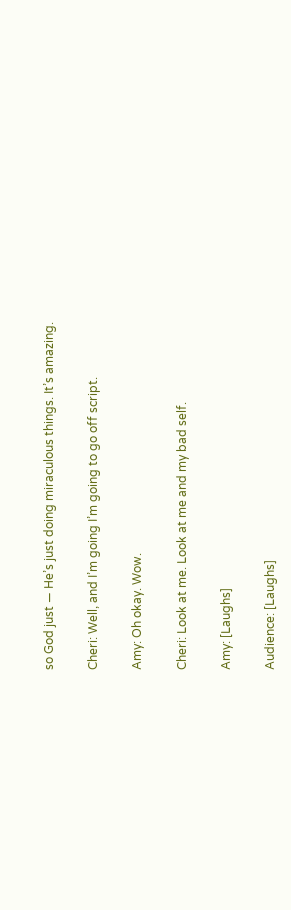so God just — He’s just doing miraculous things. It’s amazing.

Cheri: Well, and I’m going I’m going to go off script.

Amy: Oh okay. Wow.

Cheri: Look at me. Look at me and my bad self.

Amy: [Laughs]

Audience: [Laughs]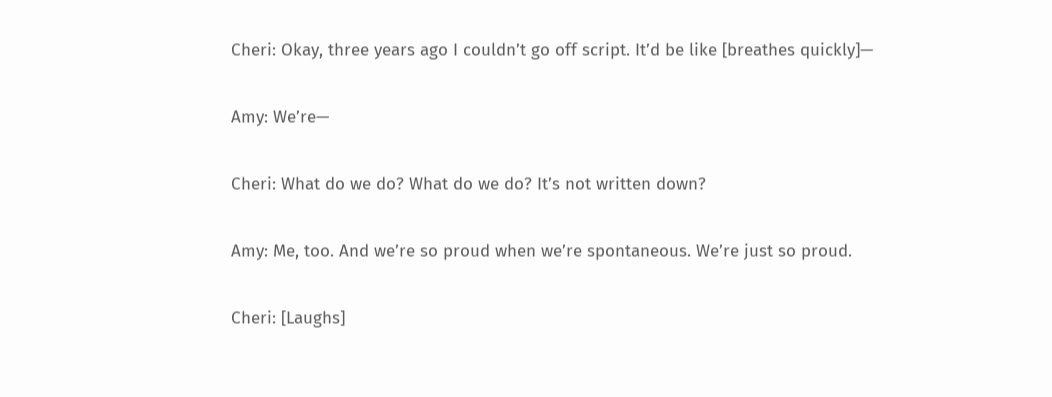Cheri: Okay, three years ago I couldn’t go off script. It’d be like [breathes quickly]—

Amy: We’re—

Cheri: What do we do? What do we do? It’s not written down?

Amy: Me, too. And we’re so proud when we’re spontaneous. We’re just so proud.

Cheri: [Laughs]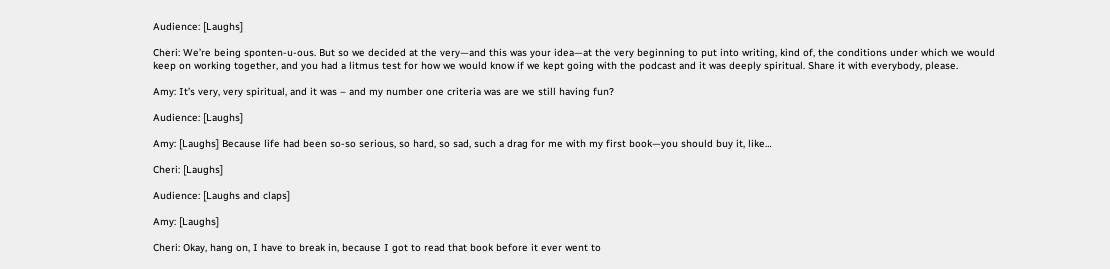Audience: [Laughs]

Cheri: We’re being sponten-u-ous. But so we decided at the very—and this was your idea—at the very beginning to put into writing, kind of, the conditions under which we would keep on working together, and you had a litmus test for how we would know if we kept going with the podcast and it was deeply spiritual. Share it with everybody, please.

Amy: It’s very, very spiritual, and it was – and my number one criteria was are we still having fun?

Audience: [Laughs]

Amy: [Laughs] Because life had been so-so serious, so hard, so sad, such a drag for me with my first book—you should buy it, like…

Cheri: [Laughs]

Audience: [Laughs and claps]

Amy: [Laughs]

Cheri: Okay, hang on, I have to break in, because I got to read that book before it ever went to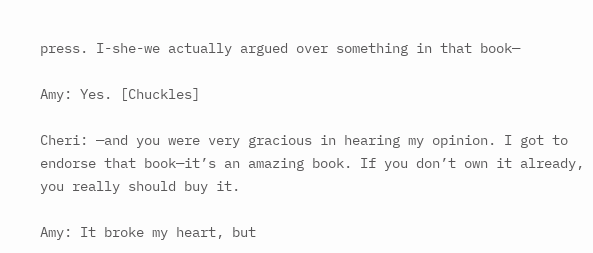press. I-she-we actually argued over something in that book—

Amy: Yes. [Chuckles]

Cheri: —and you were very gracious in hearing my opinion. I got to endorse that book—it’s an amazing book. If you don’t own it already, you really should buy it.

Amy: It broke my heart, but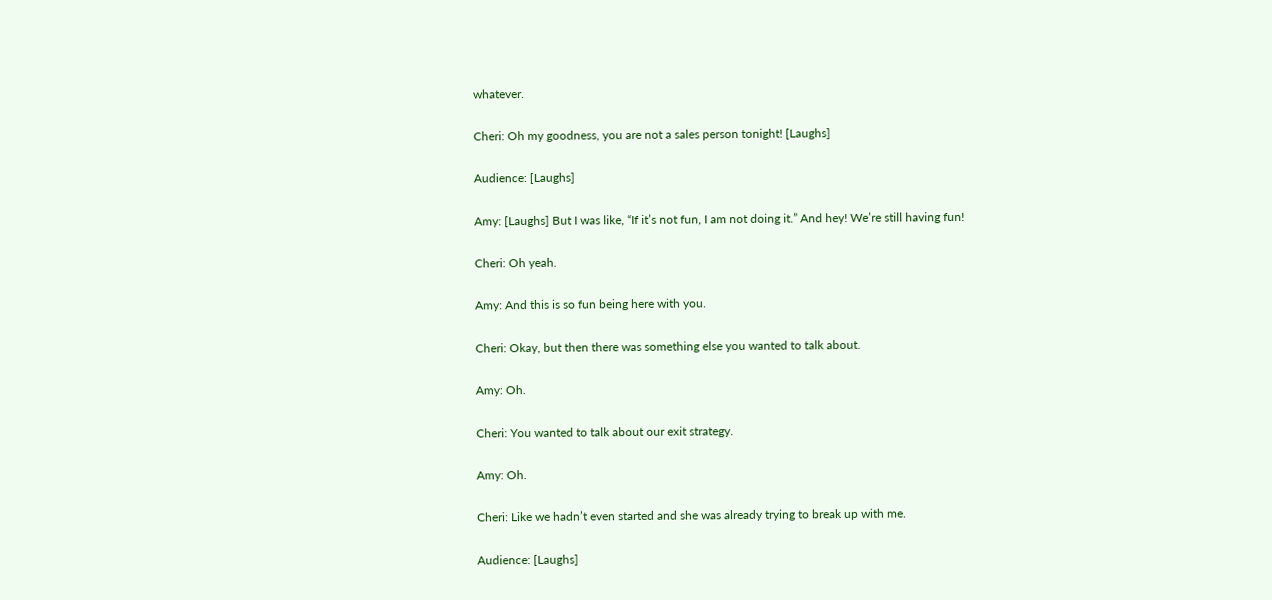whatever.

Cheri: Oh my goodness, you are not a sales person tonight! [Laughs]

Audience: [Laughs]

Amy: [Laughs] But I was like, “If it’s not fun, I am not doing it.” And hey! We’re still having fun!

Cheri: Oh yeah.

Amy: And this is so fun being here with you.

Cheri: Okay, but then there was something else you wanted to talk about.

Amy: Oh.

Cheri: You wanted to talk about our exit strategy.

Amy: Oh.

Cheri: Like we hadn’t even started and she was already trying to break up with me.

Audience: [Laughs]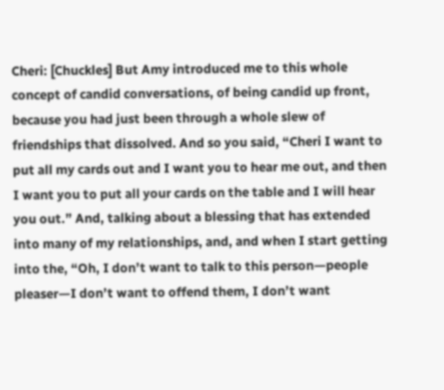Cheri: [Chuckles] But Amy introduced me to this whole concept of candid conversations, of being candid up front, because you had just been through a whole slew of friendships that dissolved. And so you said, “Cheri I want to put all my cards out and I want you to hear me out, and then I want you to put all your cards on the table and I will hear you out.” And, talking about a blessing that has extended into many of my relationships, and, and when I start getting into the, “Oh, I don’t want to talk to this person—people pleaser—I don’t want to offend them, I don’t want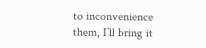to inconvenience them, I’ll bring it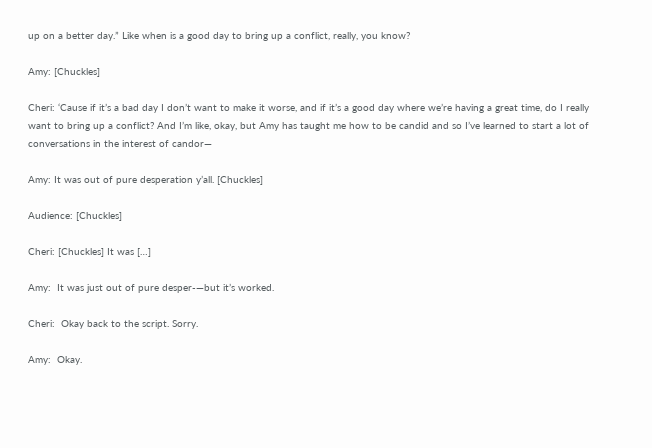up on a better day.” Like when is a good day to bring up a conflict, really, you know?

Amy: [Chuckles]

Cheri: ‘Cause if it’s a bad day I don’t want to make it worse, and if it’s a good day where we’re having a great time, do I really want to bring up a conflict? And I’m like, okay, but Amy has taught me how to be candid and so I’ve learned to start a lot of conversations in the interest of candor—

Amy: It was out of pure desperation y’all. [Chuckles]

Audience: [Chuckles]

Cheri: [Chuckles] It was […]

Amy:  It was just out of pure desper-—but it’s worked.

Cheri:  Okay back to the script. Sorry.

Amy:  Okay.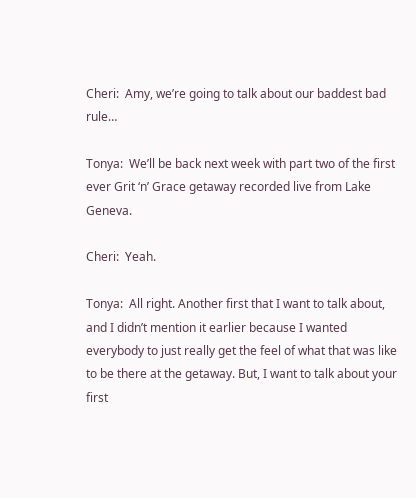Cheri:  Amy, we’re going to talk about our baddest bad rule…

Tonya:  We’ll be back next week with part two of the first ever Grit ‘n’ Grace getaway recorded live from Lake Geneva.

Cheri:  Yeah.

Tonya:  All right. Another first that I want to talk about, and I didn’t mention it earlier because I wanted everybody to just really get the feel of what that was like to be there at the getaway. But, I want to talk about your first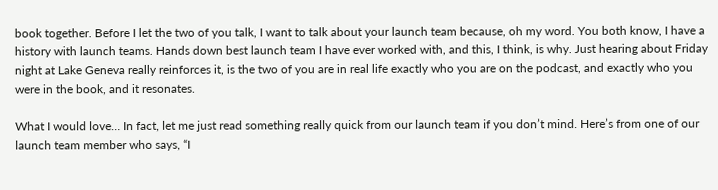book together. Before I let the two of you talk, I want to talk about your launch team because, oh my word. You both know, I have a history with launch teams. Hands down best launch team I have ever worked with, and this, I think, is why. Just hearing about Friday night at Lake Geneva really reinforces it, is the two of you are in real life exactly who you are on the podcast, and exactly who you were in the book, and it resonates.

What I would love… In fact, let me just read something really quick from our launch team if you don’t mind. Here’s from one of our launch team member who says, “I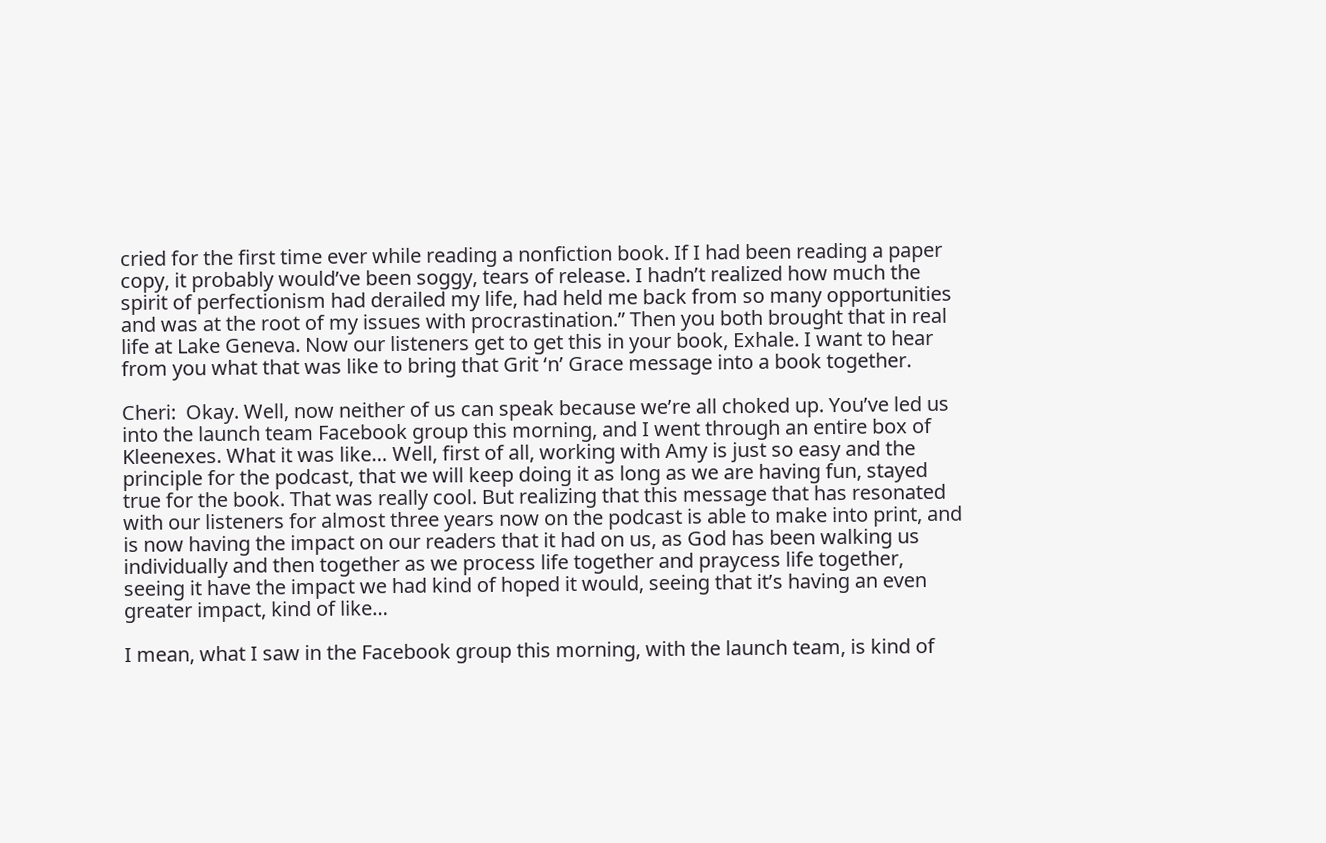cried for the first time ever while reading a nonfiction book. If I had been reading a paper copy, it probably would’ve been soggy, tears of release. I hadn’t realized how much the spirit of perfectionism had derailed my life, had held me back from so many opportunities and was at the root of my issues with procrastination.” Then you both brought that in real life at Lake Geneva. Now our listeners get to get this in your book, Exhale. I want to hear from you what that was like to bring that Grit ‘n’ Grace message into a book together.

Cheri:  Okay. Well, now neither of us can speak because we’re all choked up. You’ve led us into the launch team Facebook group this morning, and I went through an entire box of Kleenexes. What it was like… Well, first of all, working with Amy is just so easy and the principle for the podcast, that we will keep doing it as long as we are having fun, stayed true for the book. That was really cool. But realizing that this message that has resonated with our listeners for almost three years now on the podcast is able to make into print, and is now having the impact on our readers that it had on us, as God has been walking us individually and then together as we process life together and praycess life together, seeing it have the impact we had kind of hoped it would, seeing that it’s having an even greater impact, kind of like…

I mean, what I saw in the Facebook group this morning, with the launch team, is kind of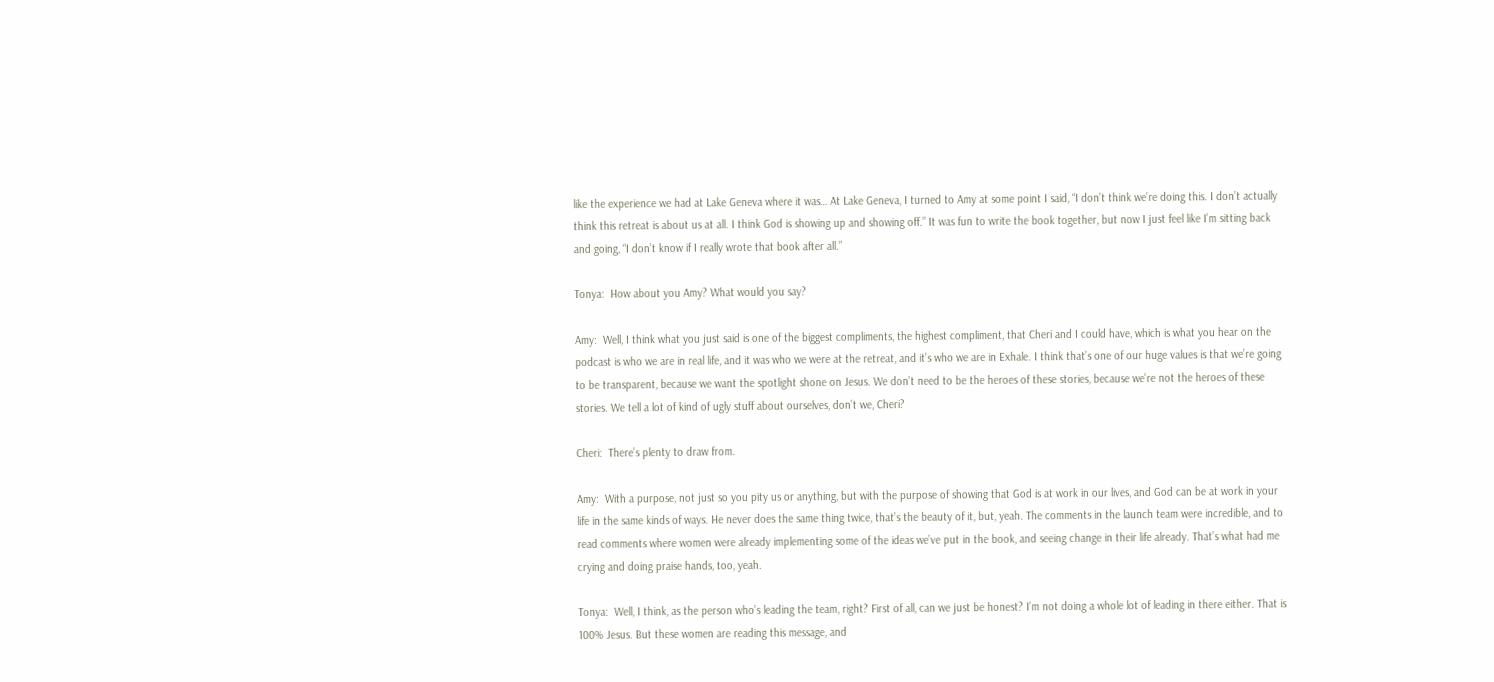like the experience we had at Lake Geneva where it was… At Lake Geneva, I turned to Amy at some point I said, “I don’t think we’re doing this. I don’t actually think this retreat is about us at all. I think God is showing up and showing off.” It was fun to write the book together, but now I just feel like I’m sitting back and going, “I don’t know if I really wrote that book after all.”

Tonya:  How about you Amy? What would you say?

Amy:  Well, I think what you just said is one of the biggest compliments, the highest compliment, that Cheri and I could have, which is what you hear on the podcast is who we are in real life, and it was who we were at the retreat, and it’s who we are in Exhale. I think that’s one of our huge values is that we’re going to be transparent, because we want the spotlight shone on Jesus. We don’t need to be the heroes of these stories, because we’re not the heroes of these stories. We tell a lot of kind of ugly stuff about ourselves, don’t we, Cheri?

Cheri:  There’s plenty to draw from.

Amy:  With a purpose, not just so you pity us or anything, but with the purpose of showing that God is at work in our lives, and God can be at work in your life in the same kinds of ways. He never does the same thing twice, that’s the beauty of it, but, yeah. The comments in the launch team were incredible, and to read comments where women were already implementing some of the ideas we’ve put in the book, and seeing change in their life already. That’s what had me crying and doing praise hands, too, yeah.

Tonya:  Well, I think, as the person who’s leading the team, right? First of all, can we just be honest? I’m not doing a whole lot of leading in there either. That is 100% Jesus. But these women are reading this message, and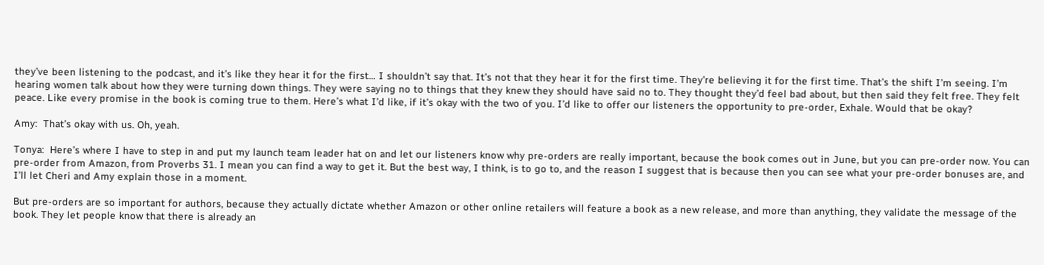they’ve been listening to the podcast, and it’s like they hear it for the first… I shouldn’t say that. It’s not that they hear it for the first time. They’re believing it for the first time. That’s the shift I’m seeing. I’m hearing women talk about how they were turning down things. They were saying no to things that they knew they should have said no to. They thought they’d feel bad about, but then said they felt free. They felt peace. Like every promise in the book is coming true to them. Here’s what I’d like, if it’s okay with the two of you. I’d like to offer our listeners the opportunity to pre-order, Exhale. Would that be okay?

Amy:  That’s okay with us. Oh, yeah.

Tonya:  Here’s where I have to step in and put my launch team leader hat on and let our listeners know why pre-orders are really important, because the book comes out in June, but you can pre-order now. You can pre-order from Amazon, from Proverbs 31. I mean you can find a way to get it. But the best way, I think, is to go to, and the reason I suggest that is because then you can see what your pre-order bonuses are, and I’ll let Cheri and Amy explain those in a moment.

But pre-orders are so important for authors, because they actually dictate whether Amazon or other online retailers will feature a book as a new release, and more than anything, they validate the message of the book. They let people know that there is already an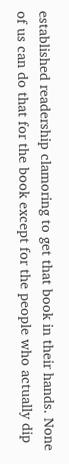established readership clamoring to get that book in their hands. None of us can do that for the book except for the people who actually dip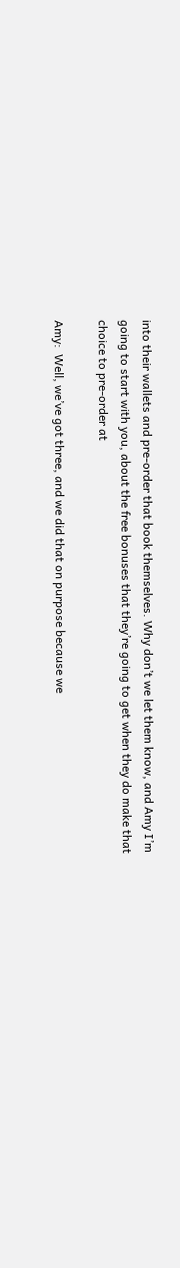into their wallets and pre-order that book themselves. Why don’t we let them know, and Amy I’m going to start with you, about the free bonuses that they’re going to get when they do make that choice to pre-order at

Amy:  Well, we’ve got three, and we did that on purpose because we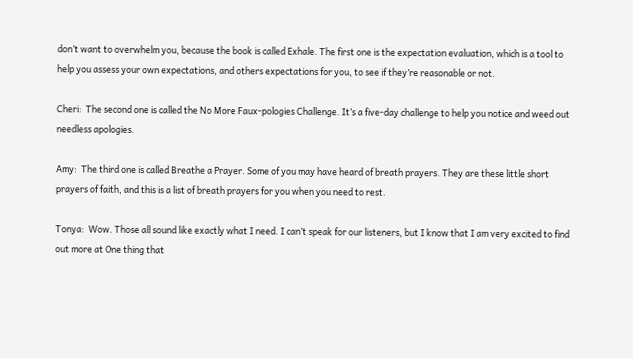don’t want to overwhelm you, because the book is called Exhale. The first one is the expectation evaluation, which is a tool to help you assess your own expectations, and others expectations for you, to see if they’re reasonable or not.

Cheri:  The second one is called the No More Faux-pologies Challenge. It’s a five-day challenge to help you notice and weed out needless apologies.

Amy:  The third one is called Breathe a Prayer. Some of you may have heard of breath prayers. They are these little short prayers of faith, and this is a list of breath prayers for you when you need to rest.

Tonya:  Wow. Those all sound like exactly what I need. I can’t speak for our listeners, but I know that I am very excited to find out more at One thing that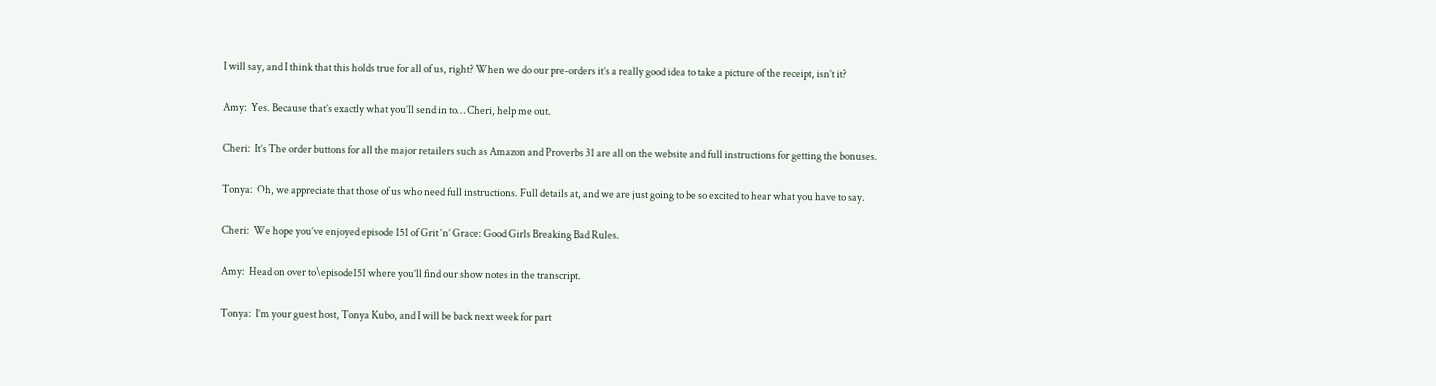I will say, and I think that this holds true for all of us, right? When we do our pre-orders it’s a really good idea to take a picture of the receipt, isn’t it?

Amy:  Yes. Because that’s exactly what you’ll send in to… Cheri, help me out.

Cheri:  It’s The order buttons for all the major retailers such as Amazon and Proverbs 31 are all on the website and full instructions for getting the bonuses.

Tonya:  Oh, we appreciate that those of us who need full instructions. Full details at, and we are just going to be so excited to hear what you have to say.

Cheri:  We hope you’ve enjoyed episode 151 of Grit ‘n’ Grace: Good Girls Breaking Bad Rules.

Amy:  Head on over to\episode151 where you’ll find our show notes in the transcript.

Tonya:  I’m your guest host, Tonya Kubo, and I will be back next week for part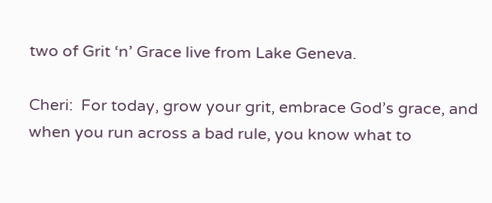two of Grit ‘n’ Grace live from Lake Geneva.

Cheri:  For today, grow your grit, embrace God’s grace, and when you run across a bad rule, you know what to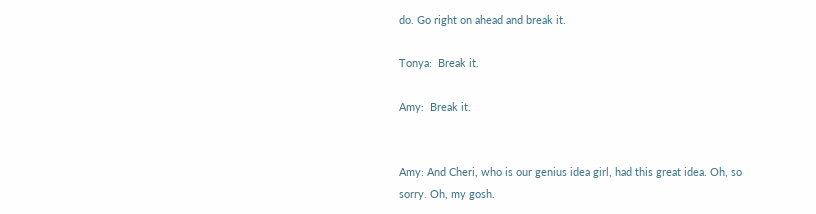do. Go right on ahead and break it.

Tonya:  Break it.

Amy:  Break it.


Amy: And Cheri, who is our genius idea girl, had this great idea. Oh, so sorry. Oh, my gosh.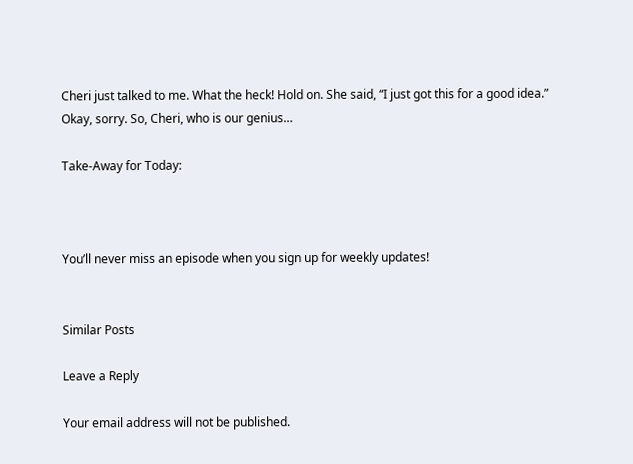Cheri just talked to me. What the heck! Hold on. She said, “I just got this for a good idea.” Okay, sorry. So, Cheri, who is our genius…

Take-Away for Today:



You’ll never miss an episode when you sign up for weekly updates!


Similar Posts

Leave a Reply

Your email address will not be published.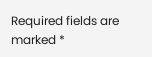Required fields are marked *